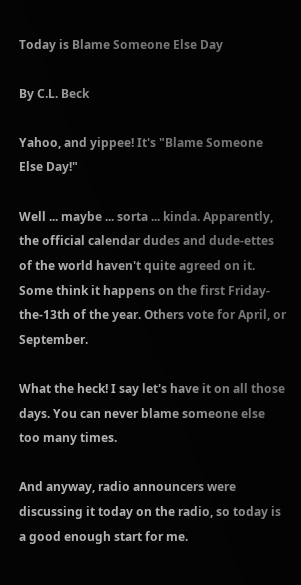Today is Blame Someone Else Day

By C.L. Beck

Yahoo, and yippee! It's "Blame Someone Else Day!"

Well ... maybe ... sorta ... kinda. Apparently, the official calendar dudes and dude-ettes of the world haven't quite agreed on it. Some think it happens on the first Friday-the-13th of the year. Others vote for April, or September.

What the heck! I say let's have it on all those days. You can never blame someone else too many times.

And anyway, radio announcers were discussing it today on the radio, so today is a good enough start for me.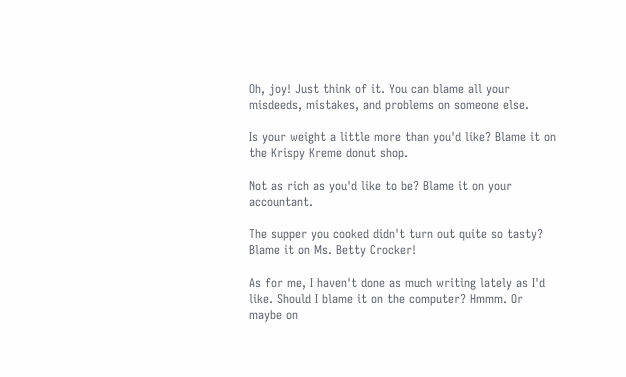Oh, joy! Just think of it. You can blame all your misdeeds, mistakes, and problems on someone else.

Is your weight a little more than you'd like? Blame it on the Krispy Kreme donut shop.

Not as rich as you'd like to be? Blame it on your accountant.

The supper you cooked didn't turn out quite so tasty? Blame it on Ms. Betty Crocker!

As for me, I haven't done as much writing lately as I'd like. Should I blame it on the computer? Hmmm. Or maybe on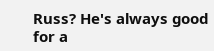Russ? He's always good for a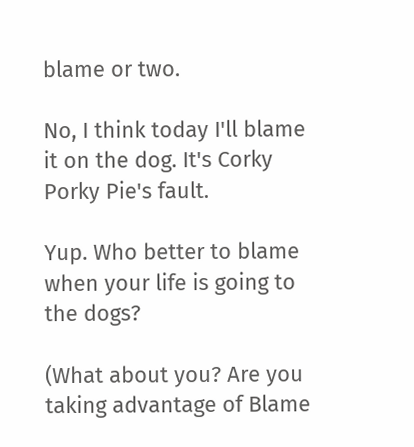blame or two.

No, I think today I'll blame it on the dog. It's Corky Porky Pie's fault.

Yup. Who better to blame when your life is going to the dogs?

(What about you? Are you taking advantage of Blame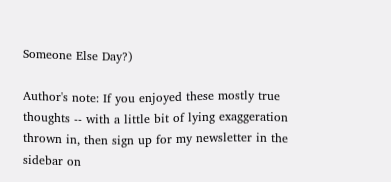Someone Else Day?)

Author's note: If you enjoyed these mostly true thoughts -- with a little bit of lying exaggeration thrown in, then sign up for my newsletter in the sidebar on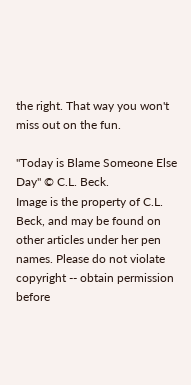the right. That way you won't miss out on the fun.

"Today is Blame Someone Else Day" © C.L. Beck.
Image is the property of C.L. Beck, and may be found on other articles under her pen names. Please do not violate copyright -- obtain permission before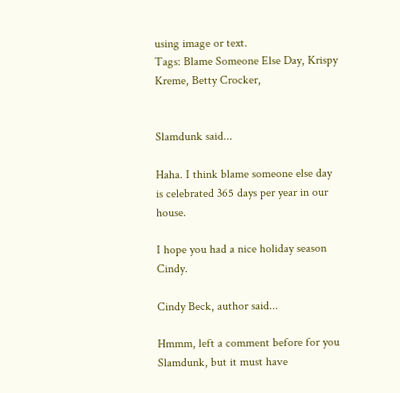using image or text.
Tags: Blame Someone Else Day, Krispy Kreme, Betty Crocker,


Slamdunk said...

Haha. I think blame someone else day is celebrated 365 days per year in our house.

I hope you had a nice holiday season Cindy.

Cindy Beck, author said...

Hmmm, left a comment before for you Slamdunk, but it must have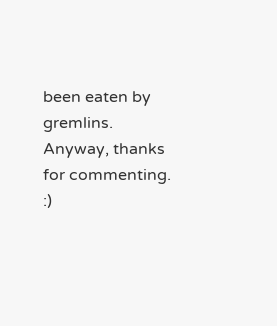been eaten by gremlins. Anyway, thanks for commenting. :)